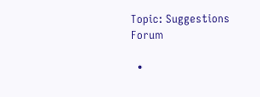Topic: Suggestions Forum

  •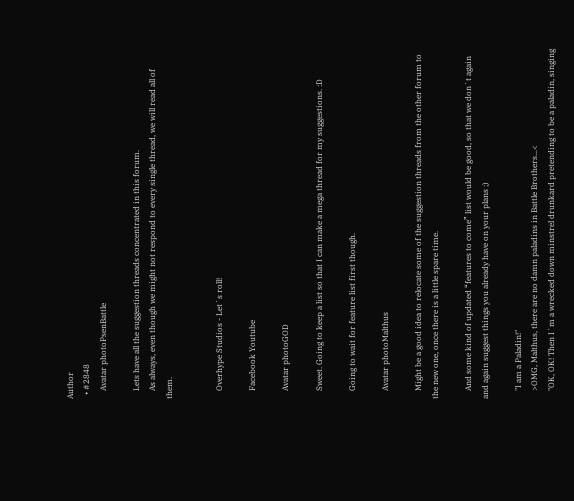Author
  • #2848
    Avatar photoPsenBattle

    Lets have all the suggestion threads concentrated in this forum.
    As always, even though we might not respond to every single thread, we will read all of them.


    Overhype Studios - Let´s roll!

    Facebook Youtube

    Avatar photoGOD

    Sweet. Going to keep a list so that I can make a mega thread for my suggestions. :D

    Going to wait for feature list first though.

    Avatar photoMalthus

    Might be a good idea to relocate some of the suggestion threads from the other forum to the new one, once there is a little spare time.

    And some kind of updated “features to come” list would be good, so that we don´t again and again suggest things you already have on your plans ;)

    "I am a Paladin!"
    >OMG, Malthus, there are no damn paladins in Battle Brothers...<
    "OK, OK! Then I´m a wrecked down minstrel drunkard pretending to be a paladin, singing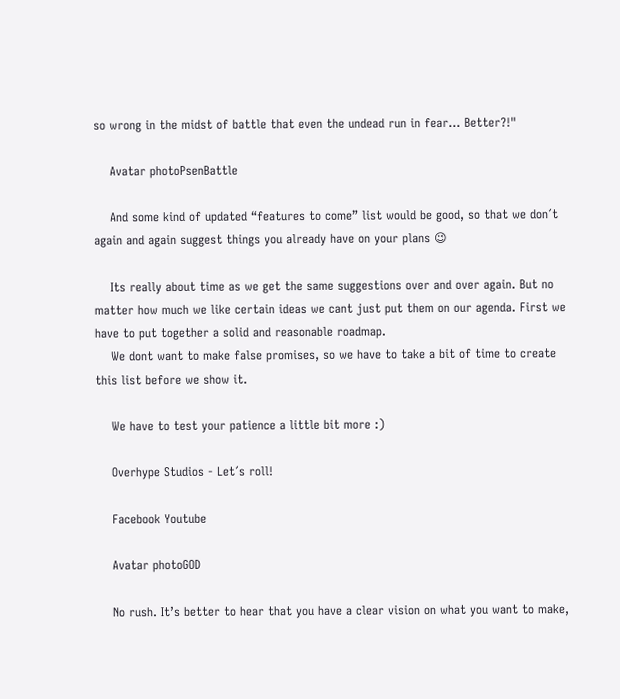so wrong in the midst of battle that even the undead run in fear... Better?!"

    Avatar photoPsenBattle

    And some kind of updated “features to come” list would be good, so that we don´t again and again suggest things you already have on your plans 😉

    Its really about time as we get the same suggestions over and over again. But no matter how much we like certain ideas we cant just put them on our agenda. First we have to put together a solid and reasonable roadmap.
    We dont want to make false promises, so we have to take a bit of time to create this list before we show it.

    We have to test your patience a little bit more :)

    Overhype Studios - Let´s roll!

    Facebook Youtube

    Avatar photoGOD

    No rush. It’s better to hear that you have a clear vision on what you want to make,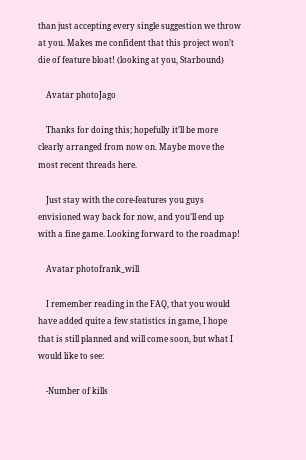than just accepting every single suggestion we throw at you. Makes me confident that this project won’t die of feature bloat! (looking at you, Starbound)

    Avatar photoJago

    Thanks for doing this; hopefully it’ll be more clearly arranged from now on. Maybe move the most recent threads here.

    Just stay with the core-features you guys envisioned way back for now, and you’ll end up with a fine game. Looking forward to the roadmap!

    Avatar photofrank_will

    I remember reading in the FAQ, that you would have added quite a few statistics in game, I hope that is still planned and will come soon, but what I would like to see:

    -Number of kills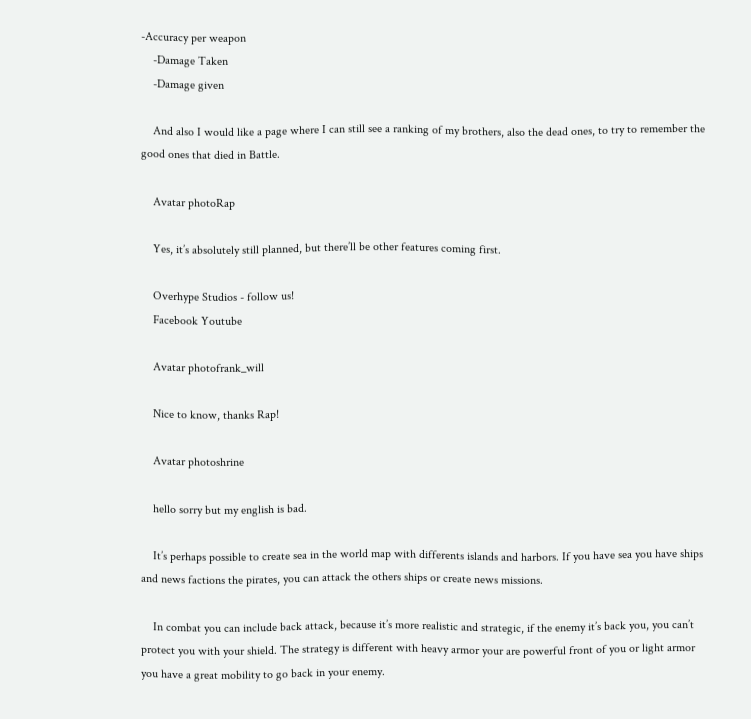-Accuracy per weapon
    -Damage Taken
    -Damage given

    And also I would like a page where I can still see a ranking of my brothers, also the dead ones, to try to remember the good ones that died in Battle.

    Avatar photoRap

    Yes, it’s absolutely still planned, but there’ll be other features coming first.

    Overhype Studios - follow us!
    Facebook Youtube

    Avatar photofrank_will

    Nice to know, thanks Rap!

    Avatar photoshrine

    hello sorry but my english is bad.

    It’s perhaps possible to create sea in the world map with differents islands and harbors. If you have sea you have ships and news factions the pirates, you can attack the others ships or create news missions.

    In combat you can include back attack, because it’s more realistic and strategic, if the enemy it’s back you, you can’t protect you with your shield. The strategy is different with heavy armor your are powerful front of you or light armor you have a great mobility to go back in your enemy.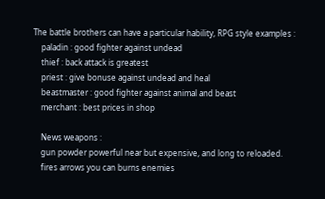The battle brothers can have a particular hability, RPG style examples :
    paladin : good fighter against undead
    thief : back attack is greatest
    priest : give bonuse against undead and heal
    beastmaster : good fighter against animal and beast
    merchant : best prices in shop

    News weapons :
    gun powder powerful near but expensive, and long to reloaded.
    fires arrows you can burns enemies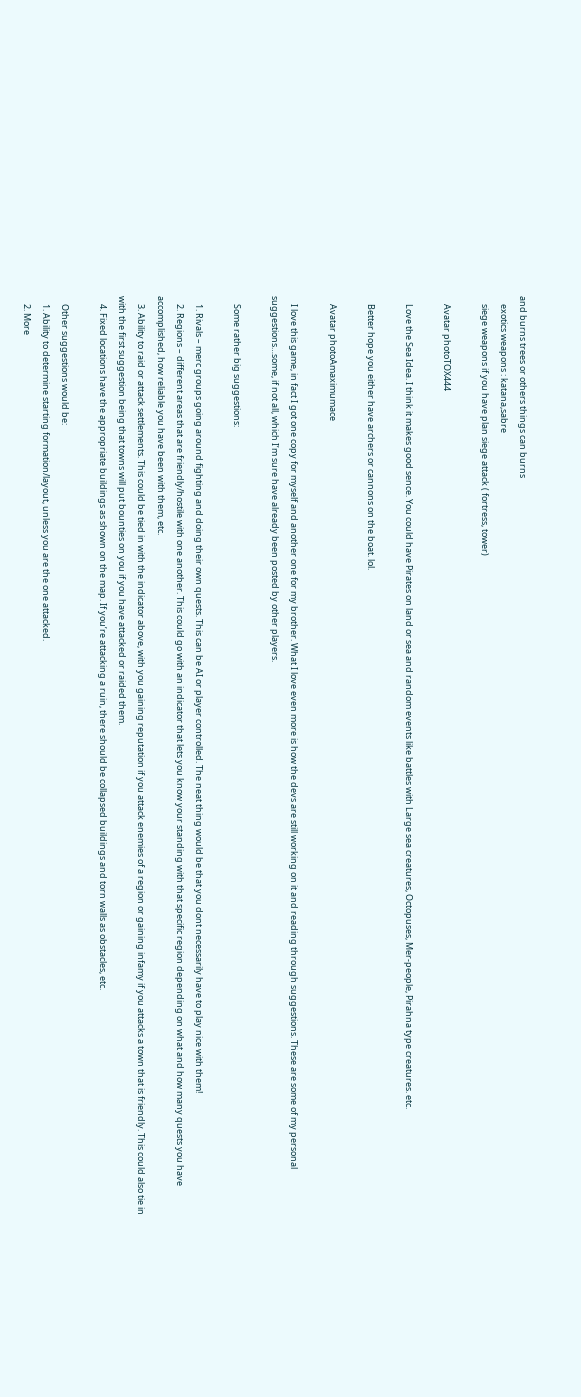and burns trees or others things can burns
    exotics weapons : katana,sabre
    siege weapons if you have plan siege attack ( fortress, tower)

    Avatar photoTOX444

    Love the Sea Idea. I think it makes good sence. You could have Pirates on land or sea and random events like battles with Large sea creatures, Octopuses, Mer-people, Pirahna type creatures. etc.

    Better hope you either have archers or cannons on the boat. lol.

    Avatar photoAmaximumace

    I love this game, in fact I got one copy for myself and another one for my brother. What I love even more is how the devs are still working on it and reading through suggestions. These are some of my personal suggestions…some, if not all, which I’m sure have already been posted by other players.

    Some rather big suggestions:

    1. Rivals – merc groups going around fighting and doing their own quests. This can be AI or player controlled. The neat thing would be that you dont necessarily have to play nice with them!
    2. Regions – different areas that are friendly/hostile with one another. This could go with an indicator that lets you know your standing with that specific region depending on what and how many quests you have accomplished, how reliable you have been with them, etc.
    3. Ability to raid or attack settlements. This could be tied in with the indicator above, with you gaining reputation if you attack enemies of a region or gaining infamy if you attacks a town that is friendly. This could also tie in with the first suggestion being that towns will put bounties on you if you have attacked or raided them.
    4. Fixed locations have the appropriate buildings as shown on the map. If you’re attacking a ruin, there should be collapsed buildings and torn walls as obstacles, etc.

    Other suggestions would be:
    1. Ability to determine starting formation/layout, unless you are the one attacked.
    2. More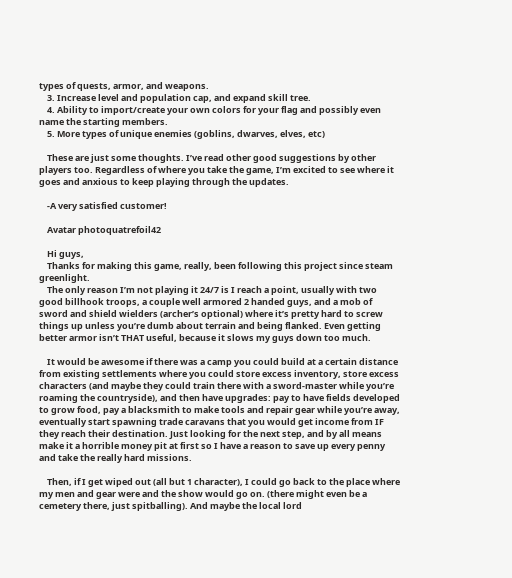types of quests, armor, and weapons.
    3. Increase level and population cap, and expand skill tree.
    4. Ability to import/create your own colors for your flag and possibly even name the starting members.
    5. More types of unique enemies (goblins, dwarves, elves, etc)

    These are just some thoughts. I’ve read other good suggestions by other players too. Regardless of where you take the game, I’m excited to see where it goes and anxious to keep playing through the updates.

    -A very satisfied customer!

    Avatar photoquatrefoil42

    Hi guys,
    Thanks for making this game, really, been following this project since steam greenlight.
    The only reason I’m not playing it 24/7 is I reach a point, usually with two good billhook troops, a couple well armored 2 handed guys, and a mob of sword and shield wielders (archer’s optional) where it’s pretty hard to screw things up unless you’re dumb about terrain and being flanked. Even getting better armor isn’t THAT useful, because it slows my guys down too much.

    It would be awesome if there was a camp you could build at a certain distance from existing settlements where you could store excess inventory, store excess characters (and maybe they could train there with a sword-master while you’re roaming the countryside), and then have upgrades: pay to have fields developed to grow food, pay a blacksmith to make tools and repair gear while you’re away, eventually start spawning trade caravans that you would get income from IF they reach their destination. Just looking for the next step, and by all means make it a horrible money pit at first so I have a reason to save up every penny and take the really hard missions.

    Then, if I get wiped out (all but 1 character), I could go back to the place where my men and gear were and the show would go on. (there might even be a cemetery there, just spitballing). And maybe the local lord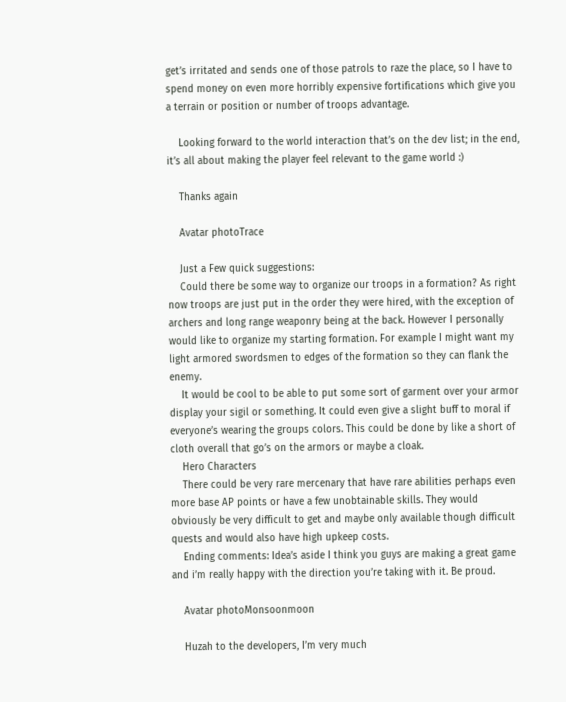get’s irritated and sends one of those patrols to raze the place, so I have to spend money on even more horribly expensive fortifications which give you a terrain or position or number of troops advantage.

    Looking forward to the world interaction that’s on the dev list; in the end, it’s all about making the player feel relevant to the game world :)

    Thanks again

    Avatar photoTrace

    Just a Few quick suggestions:
    Could there be some way to organize our troops in a formation? As right now troops are just put in the order they were hired, with the exception of archers and long range weaponry being at the back. However I personally would like to organize my starting formation. For example I might want my light armored swordsmen to edges of the formation so they can flank the enemy.
    It would be cool to be able to put some sort of garment over your armor display your sigil or something. It could even give a slight buff to moral if everyone’s wearing the groups colors. This could be done by like a short of cloth overall that go’s on the armors or maybe a cloak.
    Hero Characters
    There could be very rare mercenary that have rare abilities perhaps even more base AP points or have a few unobtainable skills. They would obviously be very difficult to get and maybe only available though difficult quests and would also have high upkeep costs.
    Ending comments: Idea’s aside I think you guys are making a great game and i’m really happy with the direction you’re taking with it. Be proud.

    Avatar photoMonsoonmoon

    Huzah to the developers, I’m very much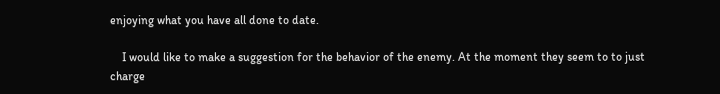enjoying what you have all done to date.

    I would like to make a suggestion for the behavior of the enemy. At the moment they seem to to just charge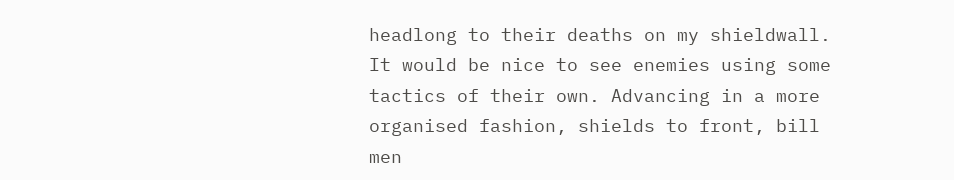headlong to their deaths on my shieldwall. It would be nice to see enemies using some tactics of their own. Advancing in a more organised fashion, shields to front, bill men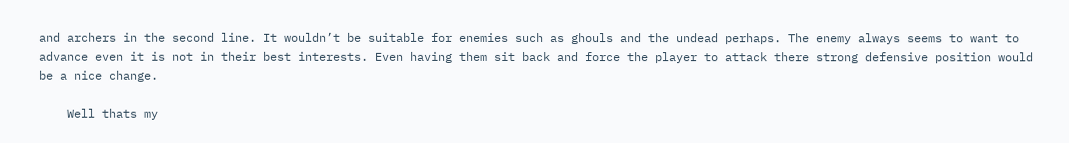and archers in the second line. It wouldn’t be suitable for enemies such as ghouls and the undead perhaps. The enemy always seems to want to advance even it is not in their best interests. Even having them sit back and force the player to attack there strong defensive position would be a nice change.

    Well thats my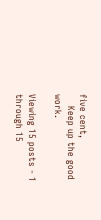five cent,
    Keep up the good work.

Viewing 15 posts - 1 through 15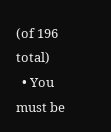(of 196 total)
  • You must be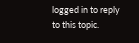logged in to reply to this topic.